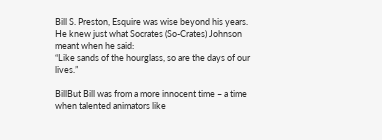Bill S. Preston, Esquire was wise beyond his years.
He knew just what Socrates (So-Crates) Johnson meant when he said:
“Like sands of the hourglass, so are the days of our lives.”

BillBut Bill was from a more innocent time – a time when talented animators like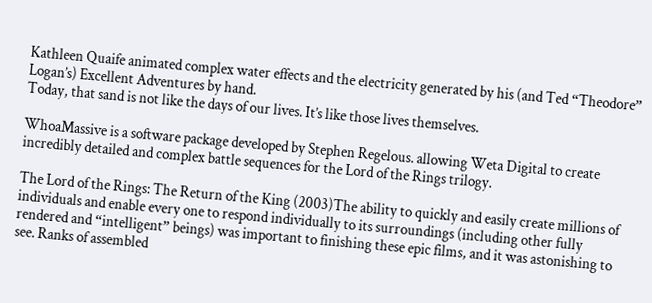Kathleen Quaife animated complex water effects and the electricity generated by his (and Ted “Theodore” Logan’s) Excellent Adventures by hand.
Today, that sand is not like the days of our lives. It’s like those lives themselves.

WhoaMassive is a software package developed by Stephen Regelous. allowing Weta Digital to create incredibly detailed and complex battle sequences for the Lord of the Rings trilogy.

The Lord of the Rings: The Return of the King (2003)The ability to quickly and easily create millions of individuals and enable every one to respond individually to its surroundings (including other fully rendered and “intelligent” beings) was important to finishing these epic films, and it was astonishing to see. Ranks of assembled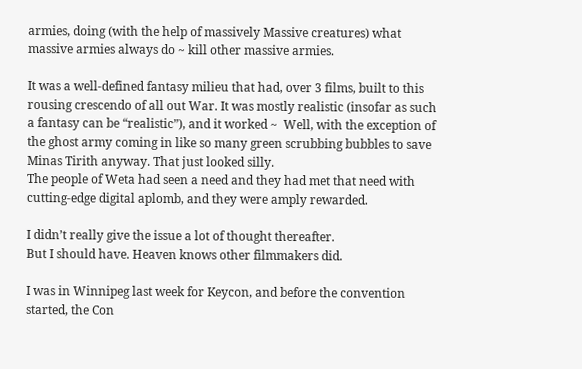armies, doing (with the help of massively Massive creatures) what massive armies always do ~ kill other massive armies.

It was a well-defined fantasy milieu that had, over 3 films, built to this rousing crescendo of all out War. It was mostly realistic (insofar as such a fantasy can be “realistic”), and it worked ~  Well, with the exception of the ghost army coming in like so many green scrubbing bubbles to save Minas Tirith anyway. That just looked silly.
The people of Weta had seen a need and they had met that need with cutting-edge digital aplomb, and they were amply rewarded.

I didn’t really give the issue a lot of thought thereafter.
But I should have. Heaven knows other filmmakers did.

I was in Winnipeg last week for Keycon, and before the convention started, the Con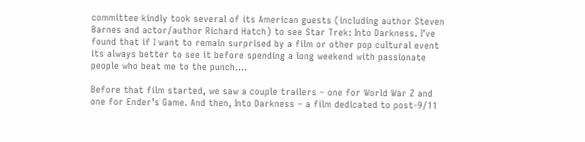committee kindly took several of its American guests (including author Steven Barnes and actor/author Richard Hatch) to see Star Trek: Into Darkness. I’ve found that if I want to remain surprised by a film or other pop cultural event its always better to see it before spending a long weekend with passionate people who beat me to the punch….

Before that film started, we saw a couple trailers – one for World War Z and one for Ender’s Game. And then, Into Darkness – a film dedicated to post-9/11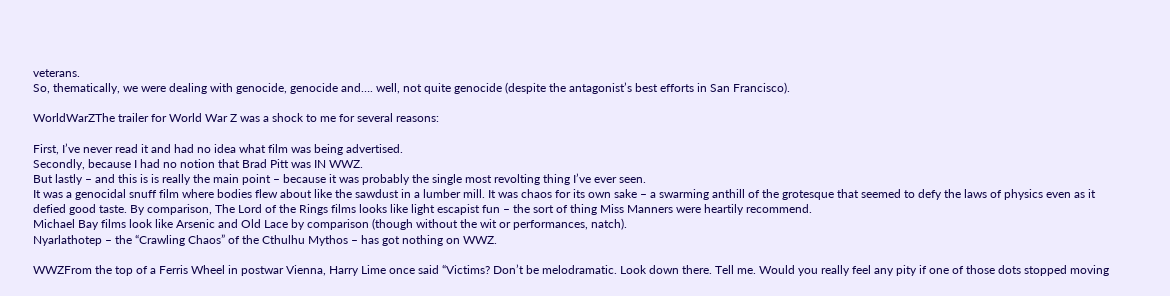veterans.
So, thematically, we were dealing with genocide, genocide and…. well, not quite genocide (despite the antagonist’s best efforts in San Francisco).

WorldWarZThe trailer for World War Z was a shock to me for several reasons:

First, I’ve never read it and had no idea what film was being advertised.
Secondly, because I had no notion that Brad Pitt was IN WWZ.
But lastly – and this is is really the main point – because it was probably the single most revolting thing I’ve ever seen.
It was a genocidal snuff film where bodies flew about like the sawdust in a lumber mill. It was chaos for its own sake – a swarming anthill of the grotesque that seemed to defy the laws of physics even as it defied good taste. By comparison, The Lord of the Rings films looks like light escapist fun – the sort of thing Miss Manners were heartily recommend.
Michael Bay films look like Arsenic and Old Lace by comparison (though without the wit or performances, natch).
Nyarlathotep – the “Crawling Chaos” of the Cthulhu Mythos – has got nothing on WWZ.

WWZFrom the top of a Ferris Wheel in postwar Vienna, Harry Lime once said “Victims? Don’t be melodramatic. Look down there. Tell me. Would you really feel any pity if one of those dots stopped moving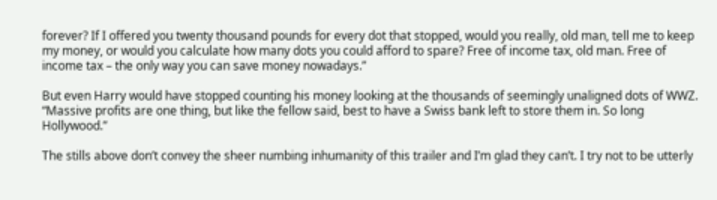forever? If I offered you twenty thousand pounds for every dot that stopped, would you really, old man, tell me to keep my money, or would you calculate how many dots you could afford to spare? Free of income tax, old man. Free of income tax – the only way you can save money nowadays.”

But even Harry would have stopped counting his money looking at the thousands of seemingly unaligned dots of WWZ.
“Massive profits are one thing, but like the fellow said, best to have a Swiss bank left to store them in. So long Hollywood.”

The stills above don’t convey the sheer numbing inhumanity of this trailer and I’m glad they can’t. I try not to be utterly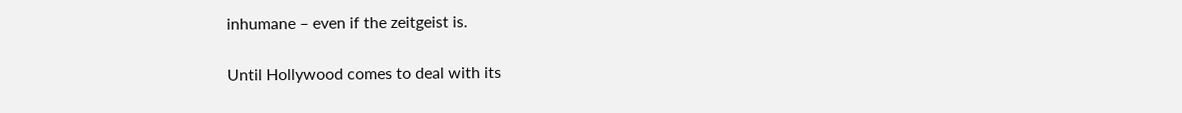inhumane – even if the zeitgeist is.

Until Hollywood comes to deal with its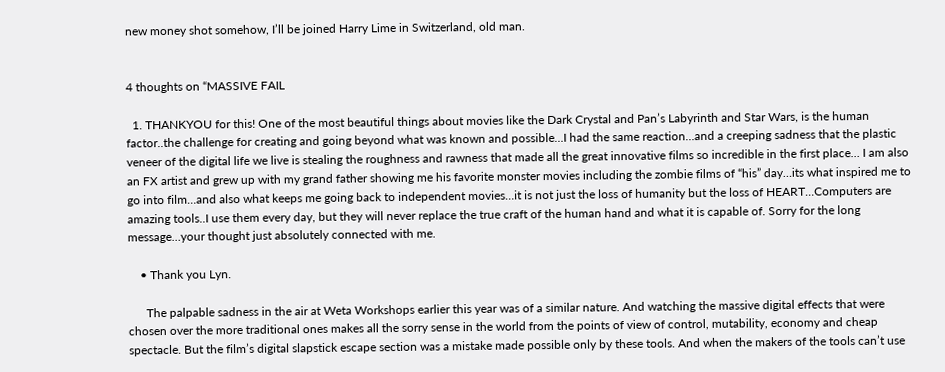new money shot somehow, I’ll be joined Harry Lime in Switzerland, old man.


4 thoughts on “MASSIVE FAIL

  1. THANKYOU for this! One of the most beautiful things about movies like the Dark Crystal and Pan’s Labyrinth and Star Wars, is the human factor..the challenge for creating and going beyond what was known and possible…I had the same reaction…and a creeping sadness that the plastic veneer of the digital life we live is stealing the roughness and rawness that made all the great innovative films so incredible in the first place… I am also an FX artist and grew up with my grand father showing me his favorite monster movies including the zombie films of “his” day…its what inspired me to go into film…and also what keeps me going back to independent movies…it is not just the loss of humanity but the loss of HEART…Computers are amazing tools..I use them every day, but they will never replace the true craft of the human hand and what it is capable of. Sorry for the long message…your thought just absolutely connected with me.

    • Thank you Lyn.

      The palpable sadness in the air at Weta Workshops earlier this year was of a similar nature. And watching the massive digital effects that were chosen over the more traditional ones makes all the sorry sense in the world from the points of view of control, mutability, economy and cheap spectacle. But the film’s digital slapstick escape section was a mistake made possible only by these tools. And when the makers of the tools can’t use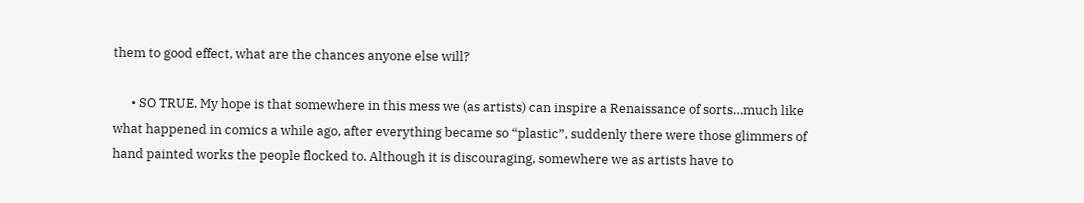them to good effect, what are the chances anyone else will?

      • SO TRUE. My hope is that somewhere in this mess we (as artists) can inspire a Renaissance of sorts…much like what happened in comics a while ago, after everything became so “plastic”, suddenly there were those glimmers of hand painted works the people flocked to. Although it is discouraging, somewhere we as artists have to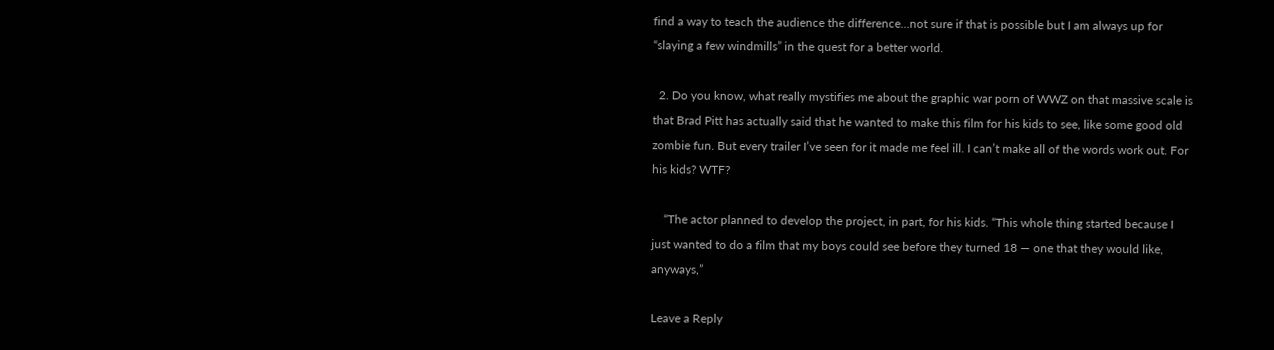find a way to teach the audience the difference…not sure if that is possible but I am always up for “slaying a few windmills” in the quest for a better world.

  2. Do you know, what really mystifies me about the graphic war porn of WWZ on that massive scale is that Brad Pitt has actually said that he wanted to make this film for his kids to see, like some good old zombie fun. But every trailer I’ve seen for it made me feel ill. I can’t make all of the words work out. For his kids? WTF?

    “The actor planned to develop the project, in part, for his kids. “This whole thing started because I just wanted to do a film that my boys could see before they turned 18 — one that they would like, anyways,”

Leave a Reply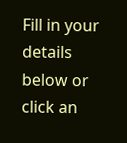Fill in your details below or click an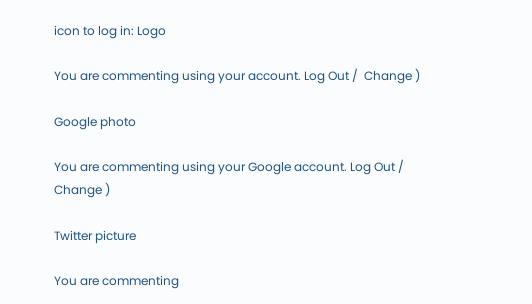icon to log in: Logo

You are commenting using your account. Log Out /  Change )

Google photo

You are commenting using your Google account. Log Out /  Change )

Twitter picture

You are commenting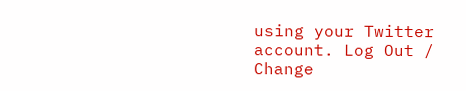using your Twitter account. Log Out /  Change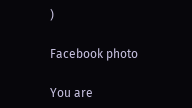)

Facebook photo

You are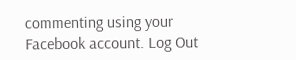commenting using your Facebook account. Log Out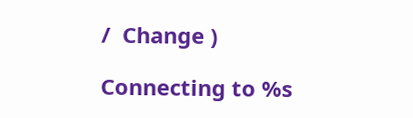/  Change )

Connecting to %s